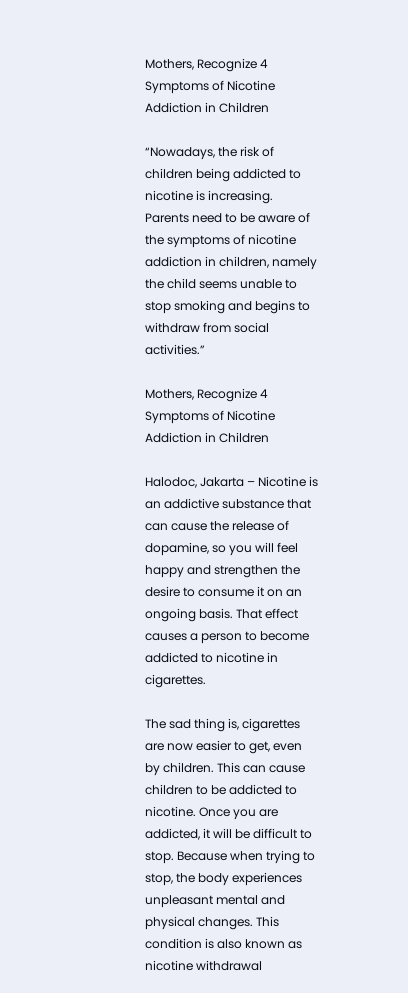Mothers, Recognize 4 Symptoms of Nicotine Addiction in Children

“Nowadays, the risk of children being addicted to nicotine is increasing. Parents need to be aware of the symptoms of nicotine addiction in children, namely the child seems unable to stop smoking and begins to withdraw from social activities.”

Mothers, Recognize 4 Symptoms of Nicotine Addiction in Children

Halodoc, Jakarta – Nicotine is an addictive substance that can cause the release of dopamine, so you will feel happy and strengthen the desire to consume it on an ongoing basis. That effect causes a person to become addicted to nicotine in cigarettes.

The sad thing is, cigarettes are now easier to get, even by children. This can cause children to be addicted to nicotine. Once you are addicted, it will be difficult to stop. Because when trying to stop, the body experiences unpleasant mental and physical changes. This condition is also known as nicotine withdrawal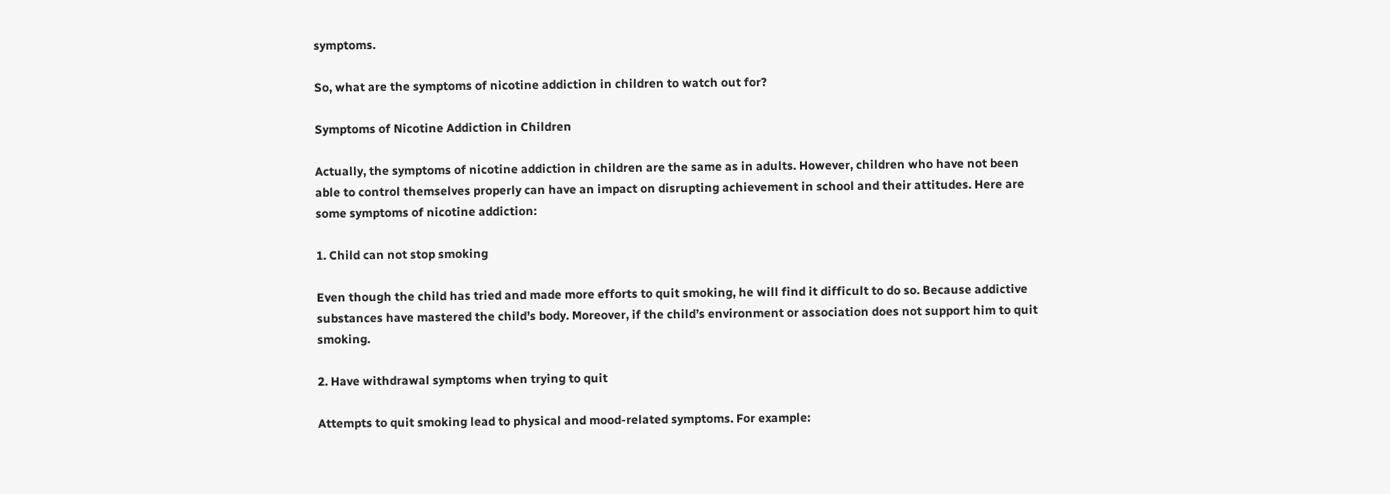symptoms.

So, what are the symptoms of nicotine addiction in children to watch out for?

Symptoms of Nicotine Addiction in Children

Actually, the symptoms of nicotine addiction in children are the same as in adults. However, children who have not been able to control themselves properly can have an impact on disrupting achievement in school and their attitudes. Here are some symptoms of nicotine addiction:

1. Child can not stop smoking

Even though the child has tried and made more efforts to quit smoking, he will find it difficult to do so. Because addictive substances have mastered the child’s body. Moreover, if the child’s environment or association does not support him to quit smoking.

2. Have withdrawal symptoms when trying to quit

Attempts to quit smoking lead to physical and mood-related symptoms. For example: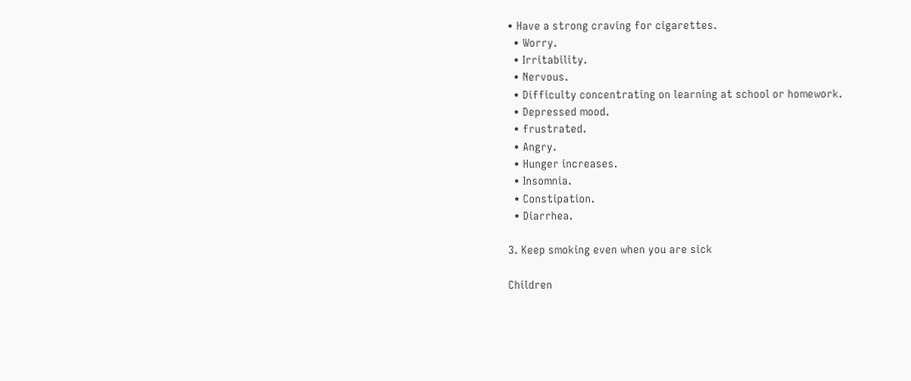• Have a strong craving for cigarettes.
  • Worry.
  • Irritability.
  • Nervous.
  • Difficulty concentrating on learning at school or homework.
  • Depressed mood.
  • frustrated.
  • Angry.
  • Hunger increases.
  • Insomnia.
  • Constipation.
  • Diarrhea.

3. Keep smoking even when you are sick

Children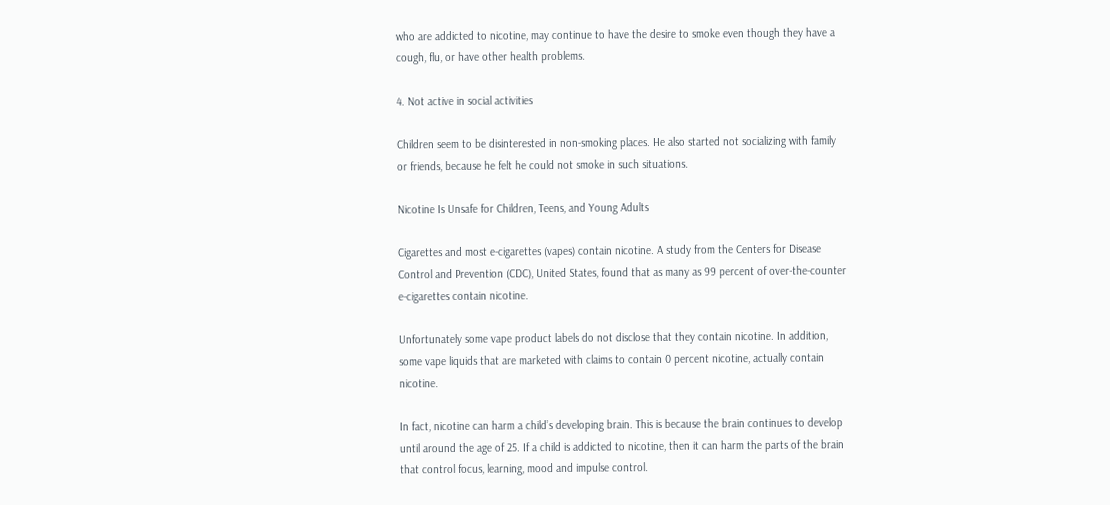who are addicted to nicotine, may continue to have the desire to smoke even though they have a cough, flu, or have other health problems.

4. Not active in social activities

Children seem to be disinterested in non-smoking places. He also started not socializing with family or friends, because he felt he could not smoke in such situations.

Nicotine Is Unsafe for Children, Teens, and Young Adults

Cigarettes and most e-cigarettes (vapes) contain nicotine. A study from the Centers for Disease Control and Prevention (CDC), United States, found that as many as 99 percent of over-the-counter e-cigarettes contain nicotine.

Unfortunately some vape product labels do not disclose that they contain nicotine. In addition, some vape liquids that are marketed with claims to contain 0 percent nicotine, actually contain nicotine.

In fact, nicotine can harm a child’s developing brain. This is because the brain continues to develop until around the age of 25. If a child is addicted to nicotine, then it can harm the parts of the brain that control focus, learning, mood and impulse control.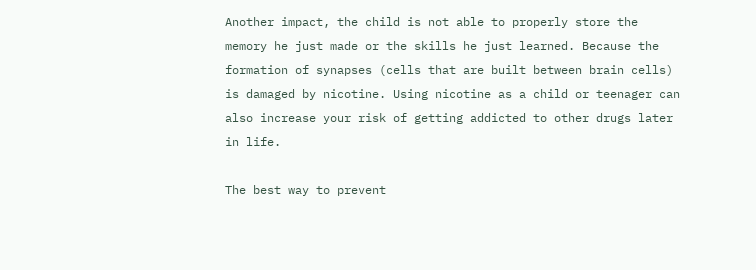Another impact, the child is not able to properly store the memory he just made or the skills he just learned. Because the formation of synapses (cells that are built between brain cells) is damaged by nicotine. Using nicotine as a child or teenager can also increase your risk of getting addicted to other drugs later in life.

The best way to prevent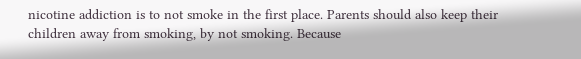nicotine addiction is to not smoke in the first place. Parents should also keep their children away from smoking, by not smoking. Because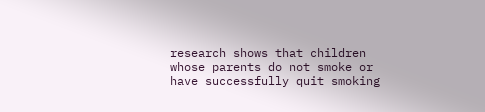research shows that children whose parents do not smoke or have successfully quit smoking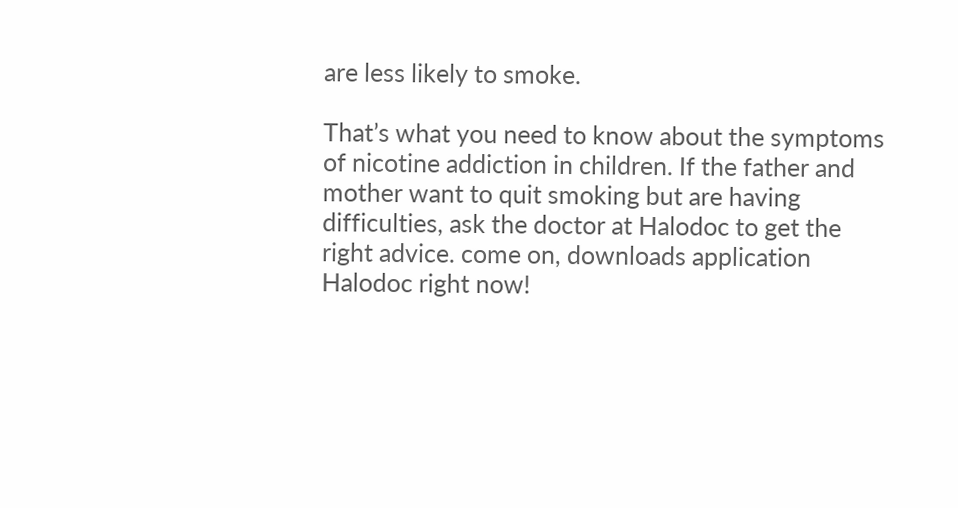are less likely to smoke.

That’s what you need to know about the symptoms of nicotine addiction in children. If the father and mother want to quit smoking but are having difficulties, ask the doctor at Halodoc to get the right advice. come on, downloads application Halodoc right now!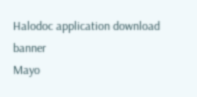Halodoc application download banner
Mayo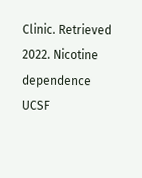Clinic. Retrieved 2022. Nicotine dependence
UCSF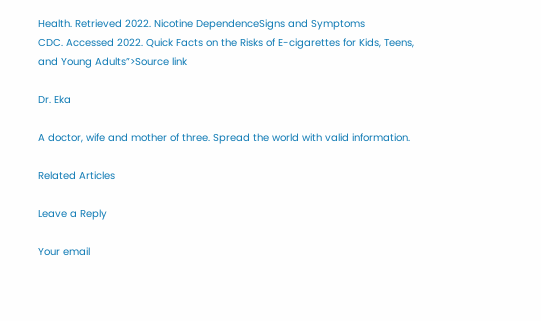Health. Retrieved 2022. Nicotine DependenceSigns and Symptoms
CDC. Accessed 2022. Quick Facts on the Risks of E-cigarettes for Kids, Teens, and Young Adults”>Source link

Dr. Eka

A doctor, wife and mother of three. Spread the world with valid information.

Related Articles

Leave a Reply

Your email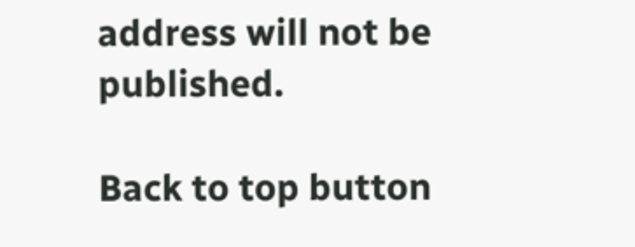address will not be published.

Back to top button